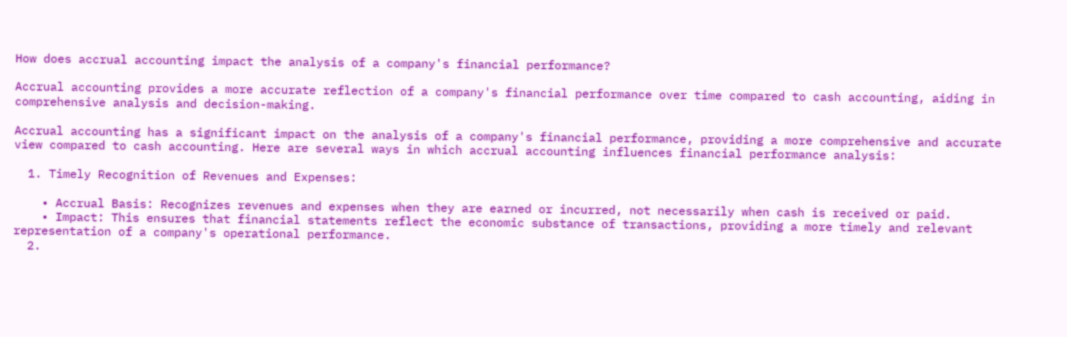How does accrual accounting impact the analysis of a company's financial performance?

Accrual accounting provides a more accurate reflection of a company's financial performance over time compared to cash accounting, aiding in comprehensive analysis and decision-making.

Accrual accounting has a significant impact on the analysis of a company's financial performance, providing a more comprehensive and accurate view compared to cash accounting. Here are several ways in which accrual accounting influences financial performance analysis:

  1. Timely Recognition of Revenues and Expenses:

    • Accrual Basis: Recognizes revenues and expenses when they are earned or incurred, not necessarily when cash is received or paid.
    • Impact: This ensures that financial statements reflect the economic substance of transactions, providing a more timely and relevant representation of a company's operational performance.
  2.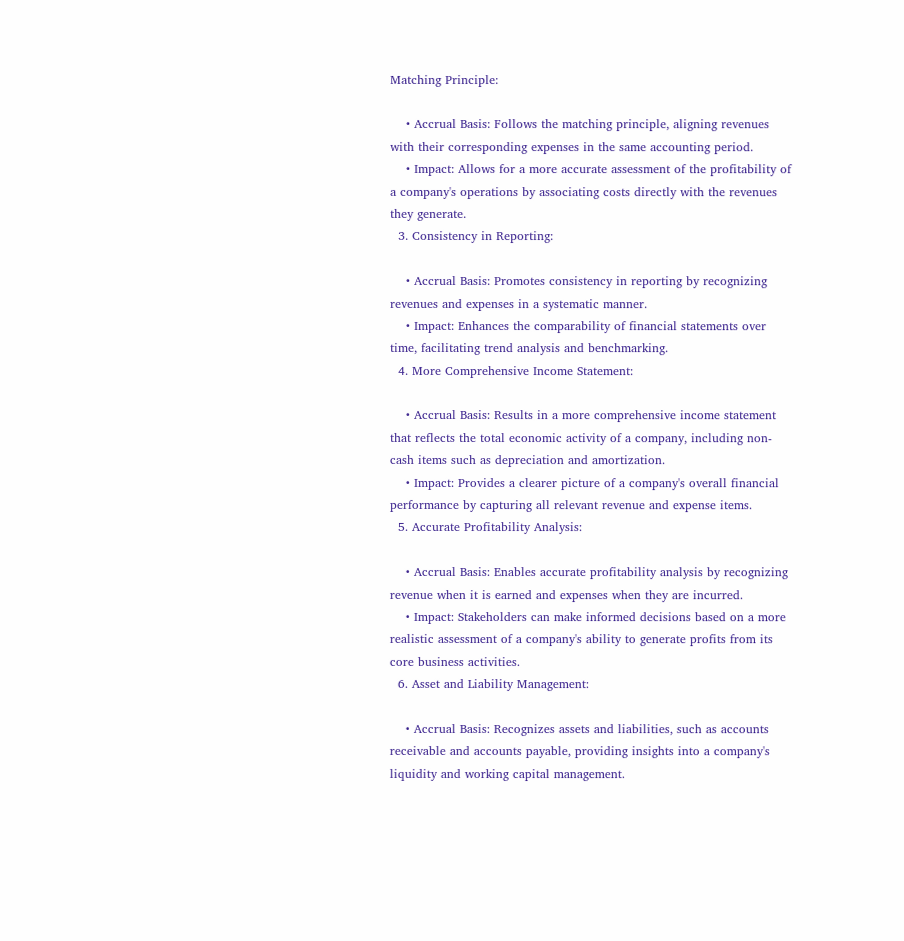Matching Principle:

    • Accrual Basis: Follows the matching principle, aligning revenues with their corresponding expenses in the same accounting period.
    • Impact: Allows for a more accurate assessment of the profitability of a company's operations by associating costs directly with the revenues they generate.
  3. Consistency in Reporting:

    • Accrual Basis: Promotes consistency in reporting by recognizing revenues and expenses in a systematic manner.
    • Impact: Enhances the comparability of financial statements over time, facilitating trend analysis and benchmarking.
  4. More Comprehensive Income Statement:

    • Accrual Basis: Results in a more comprehensive income statement that reflects the total economic activity of a company, including non-cash items such as depreciation and amortization.
    • Impact: Provides a clearer picture of a company's overall financial performance by capturing all relevant revenue and expense items.
  5. Accurate Profitability Analysis:

    • Accrual Basis: Enables accurate profitability analysis by recognizing revenue when it is earned and expenses when they are incurred.
    • Impact: Stakeholders can make informed decisions based on a more realistic assessment of a company's ability to generate profits from its core business activities.
  6. Asset and Liability Management:

    • Accrual Basis: Recognizes assets and liabilities, such as accounts receivable and accounts payable, providing insights into a company's liquidity and working capital management.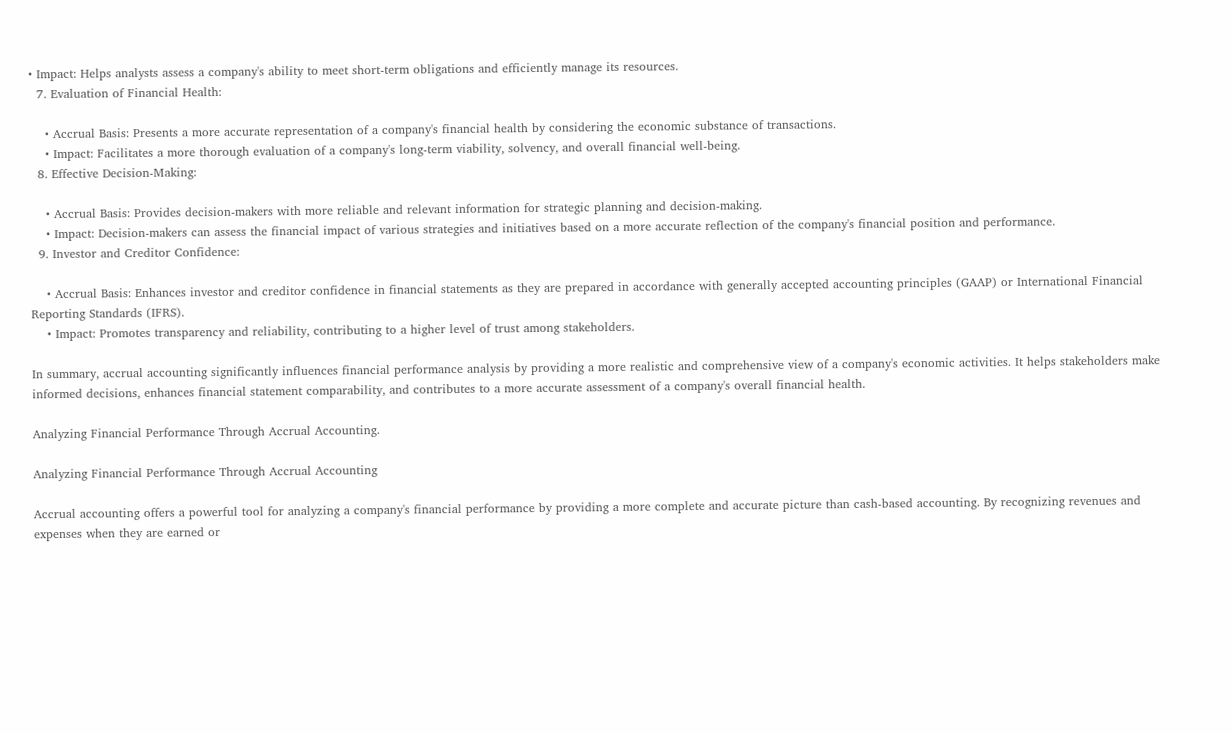• Impact: Helps analysts assess a company's ability to meet short-term obligations and efficiently manage its resources.
  7. Evaluation of Financial Health:

    • Accrual Basis: Presents a more accurate representation of a company's financial health by considering the economic substance of transactions.
    • Impact: Facilitates a more thorough evaluation of a company's long-term viability, solvency, and overall financial well-being.
  8. Effective Decision-Making:

    • Accrual Basis: Provides decision-makers with more reliable and relevant information for strategic planning and decision-making.
    • Impact: Decision-makers can assess the financial impact of various strategies and initiatives based on a more accurate reflection of the company's financial position and performance.
  9. Investor and Creditor Confidence:

    • Accrual Basis: Enhances investor and creditor confidence in financial statements as they are prepared in accordance with generally accepted accounting principles (GAAP) or International Financial Reporting Standards (IFRS).
    • Impact: Promotes transparency and reliability, contributing to a higher level of trust among stakeholders.

In summary, accrual accounting significantly influences financial performance analysis by providing a more realistic and comprehensive view of a company's economic activities. It helps stakeholders make informed decisions, enhances financial statement comparability, and contributes to a more accurate assessment of a company's overall financial health.

Analyzing Financial Performance Through Accrual Accounting.

Analyzing Financial Performance Through Accrual Accounting

Accrual accounting offers a powerful tool for analyzing a company's financial performance by providing a more complete and accurate picture than cash-based accounting. By recognizing revenues and expenses when they are earned or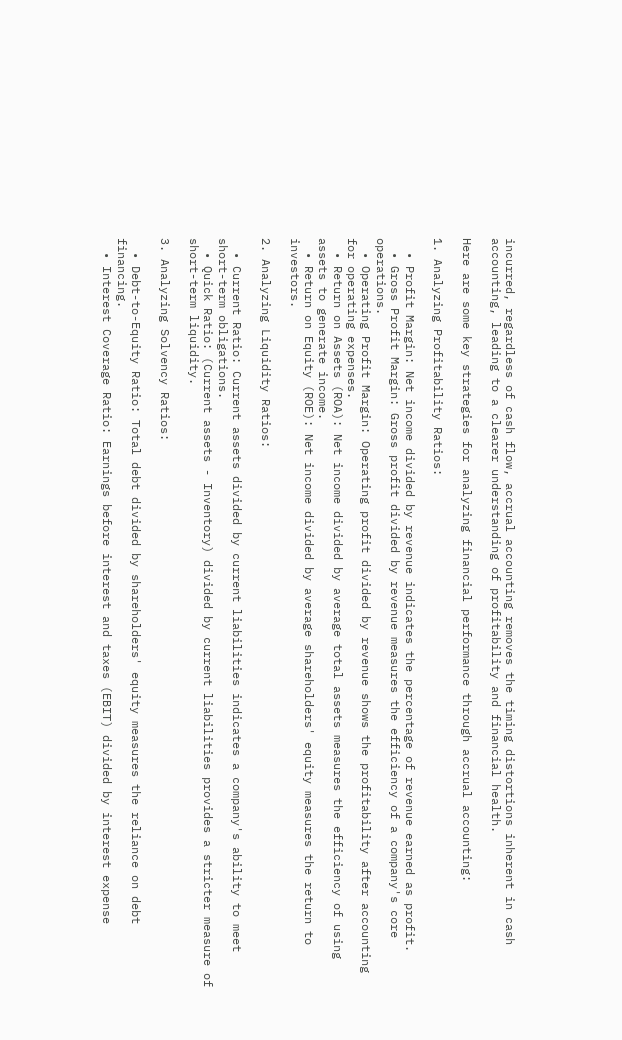incurred, regardless of cash flow, accrual accounting removes the timing distortions inherent in cash accounting, leading to a clearer understanding of profitability and financial health.

Here are some key strategies for analyzing financial performance through accrual accounting:

1. Analyzing Profitability Ratios:

  • Profit Margin: Net income divided by revenue indicates the percentage of revenue earned as profit.
  • Gross Profit Margin: Gross profit divided by revenue measures the efficiency of a company's core operations.
  • Operating Profit Margin: Operating profit divided by revenue shows the profitability after accounting for operating expenses.
  • Return on Assets (ROA): Net income divided by average total assets measures the efficiency of using assets to generate income.
  • Return on Equity (ROE): Net income divided by average shareholders' equity measures the return to investors.

2. Analyzing Liquidity Ratios:

  • Current Ratio: Current assets divided by current liabilities indicates a company's ability to meet short-term obligations.
  • Quick Ratio: (Current assets - Inventory) divided by current liabilities provides a stricter measure of short-term liquidity.

3. Analyzing Solvency Ratios:

  • Debt-to-Equity Ratio: Total debt divided by shareholders' equity measures the reliance on debt financing.
  • Interest Coverage Ratio: Earnings before interest and taxes (EBIT) divided by interest expense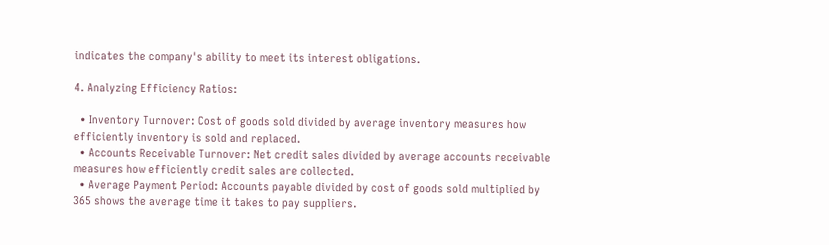indicates the company's ability to meet its interest obligations.

4. Analyzing Efficiency Ratios:

  • Inventory Turnover: Cost of goods sold divided by average inventory measures how efficiently inventory is sold and replaced.
  • Accounts Receivable Turnover: Net credit sales divided by average accounts receivable measures how efficiently credit sales are collected.
  • Average Payment Period: Accounts payable divided by cost of goods sold multiplied by 365 shows the average time it takes to pay suppliers.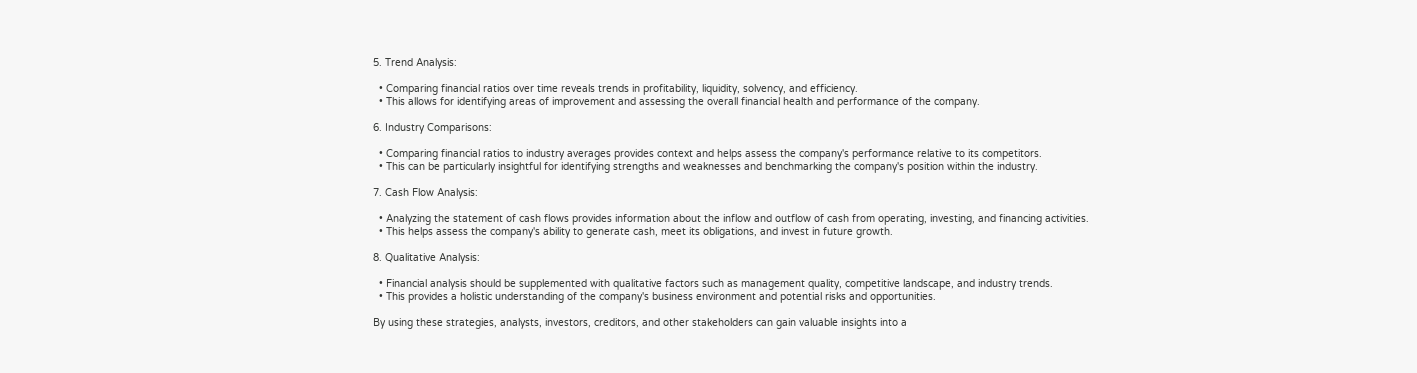5. Trend Analysis:

  • Comparing financial ratios over time reveals trends in profitability, liquidity, solvency, and efficiency.
  • This allows for identifying areas of improvement and assessing the overall financial health and performance of the company.

6. Industry Comparisons:

  • Comparing financial ratios to industry averages provides context and helps assess the company's performance relative to its competitors.
  • This can be particularly insightful for identifying strengths and weaknesses and benchmarking the company's position within the industry.

7. Cash Flow Analysis:

  • Analyzing the statement of cash flows provides information about the inflow and outflow of cash from operating, investing, and financing activities.
  • This helps assess the company's ability to generate cash, meet its obligations, and invest in future growth.

8. Qualitative Analysis:

  • Financial analysis should be supplemented with qualitative factors such as management quality, competitive landscape, and industry trends.
  • This provides a holistic understanding of the company's business environment and potential risks and opportunities.

By using these strategies, analysts, investors, creditors, and other stakeholders can gain valuable insights into a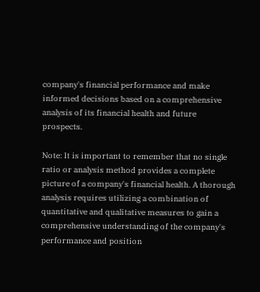company's financial performance and make informed decisions based on a comprehensive analysis of its financial health and future prospects.

Note: It is important to remember that no single ratio or analysis method provides a complete picture of a company's financial health. A thorough analysis requires utilizing a combination of quantitative and qualitative measures to gain a comprehensive understanding of the company's performance and position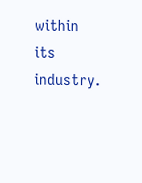within its industry.